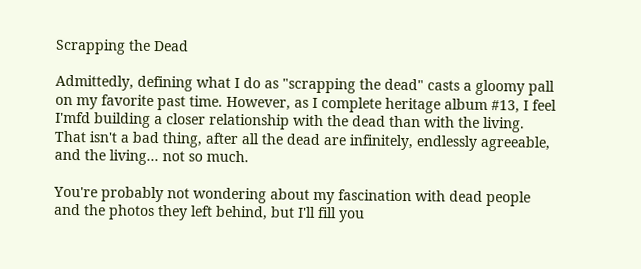Scrapping the Dead

Admittedly, defining what I do as "scrapping the dead" casts a gloomy pall on my favorite past time. However, as I complete heritage album #13, I feel I'mfd building a closer relationship with the dead than with the living. That isn't a bad thing, after all the dead are infinitely, endlessly agreeable, and the living... not so much.

You're probably not wondering about my fascination with dead people and the photos they left behind, but I'll fill you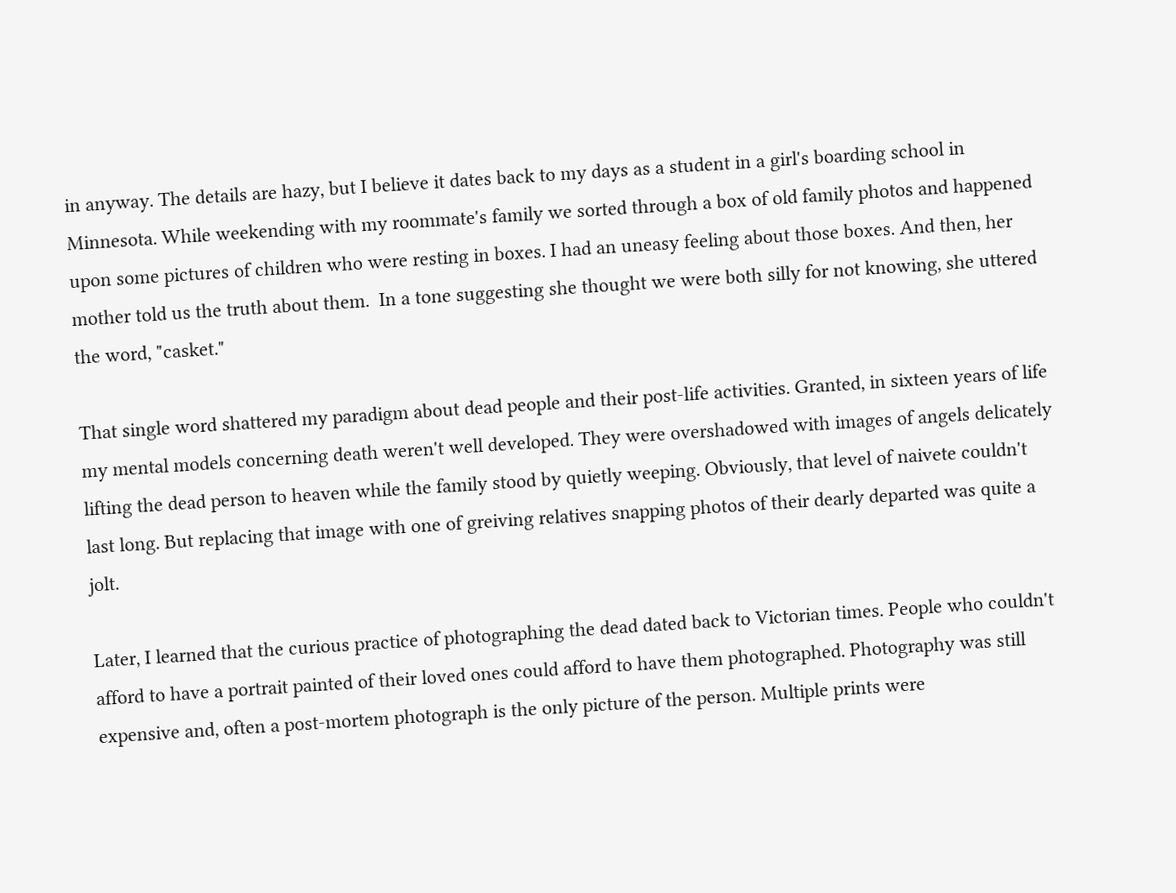in anyway. The details are hazy, but I believe it dates back to my days as a student in a girl's boarding school in Minnesota. While weekending with my roommate's family we sorted through a box of old family photos and happened upon some pictures of children who were resting in boxes. I had an uneasy feeling about those boxes. And then, her mother told us the truth about them.  In a tone suggesting she thought we were both silly for not knowing, she uttered the word, "casket."

That single word shattered my paradigm about dead people and their post-life activities. Granted, in sixteen years of life my mental models concerning death weren't well developed. They were overshadowed with images of angels delicately lifting the dead person to heaven while the family stood by quietly weeping. Obviously, that level of naivete couldn't last long. But replacing that image with one of greiving relatives snapping photos of their dearly departed was quite a jolt.

Later, I learned that the curious practice of photographing the dead dated back to Victorian times. People who couldn't afford to have a portrait painted of their loved ones could afford to have them photographed. Photography was still expensive and, often a post-mortem photograph is the only picture of the person. Multiple prints were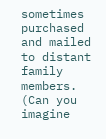sometimes purchased and mailed to distant family members. (Can you imagine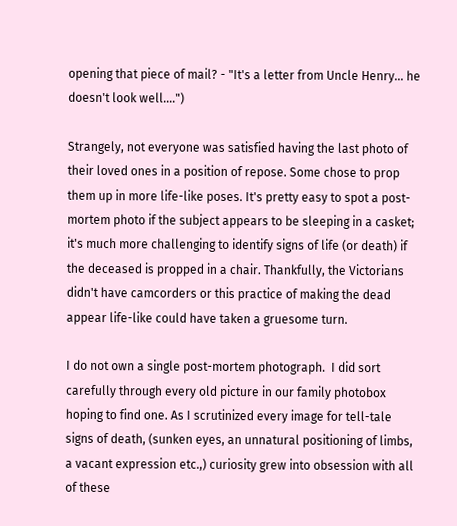opening that piece of mail? - "It's a letter from Uncle Henry... he doesn't look well....")

Strangely, not everyone was satisfied having the last photo of their loved ones in a position of repose. Some chose to prop them up in more life-like poses. It's pretty easy to spot a post-mortem photo if the subject appears to be sleeping in a casket; it's much more challenging to identify signs of life (or death) if the deceased is propped in a chair. Thankfully, the Victorians didn't have camcorders or this practice of making the dead appear life-like could have taken a gruesome turn.

I do not own a single post-mortem photograph.  I did sort carefully through every old picture in our family photobox hoping to find one. As I scrutinized every image for tell-tale signs of death, (sunken eyes, an unnatural positioning of limbs, a vacant expression etc.,) curiosity grew into obsession with all of these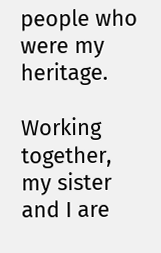people who were my heritage.

Working together, my sister and I are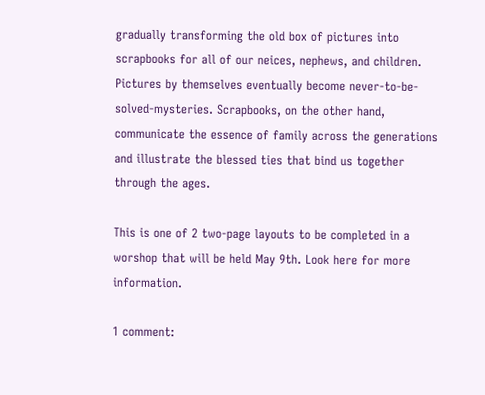gradually transforming the old box of pictures into scrapbooks for all of our neices, nephews, and children. Pictures by themselves eventually become never-to-be-solved-mysteries. Scrapbooks, on the other hand, communicate the essence of family across the generations and illustrate the blessed ties that bind us together through the ages.

This is one of 2 two-page layouts to be completed in a worshop that will be held May 9th. Look here for more information.

1 comment: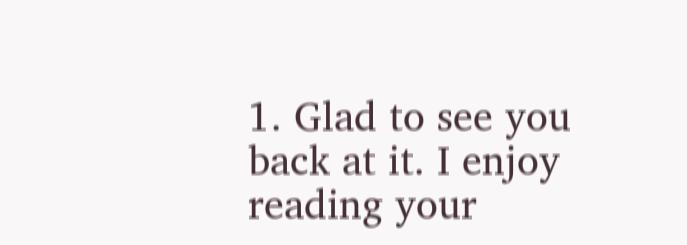1. Glad to see you back at it. I enjoy reading your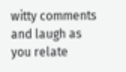witty comments and laugh as you relate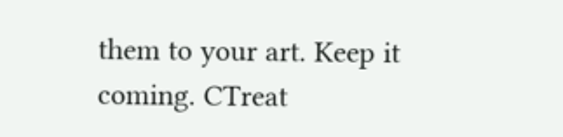them to your art. Keep it coming. CTreat